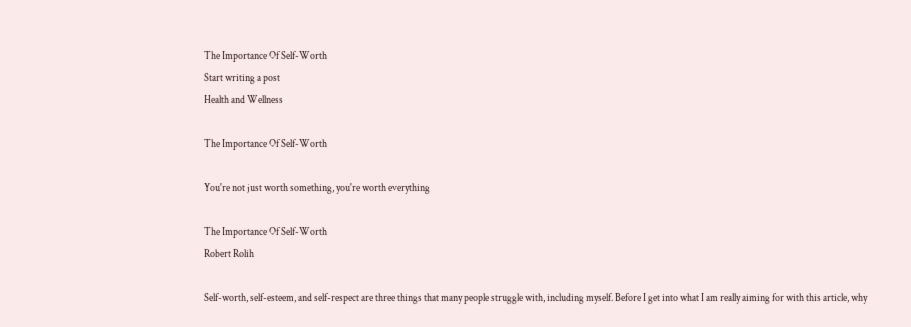The Importance Of Self-Worth
Start writing a post
Health and Wellness

The Importance Of Self-Worth

You're not just worth something, you're worth everything

The Importance Of Self-Worth
Robert Rolih

Self-worth, self-esteem, and self-respect are three things that many people struggle with, including myself. Before I get into what I am really aiming for with this article, why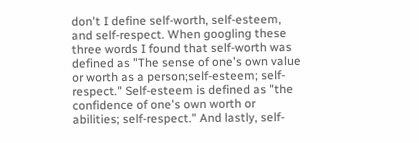don't I define self-worth, self-esteem, and self-respect. When googling these three words I found that self-worth was defined as "The sense of one's own value or worth as a person;self-esteem; self-respect." Self-esteem is defined as "the confidence of one's own worth or abilities; self-respect." And lastly, self-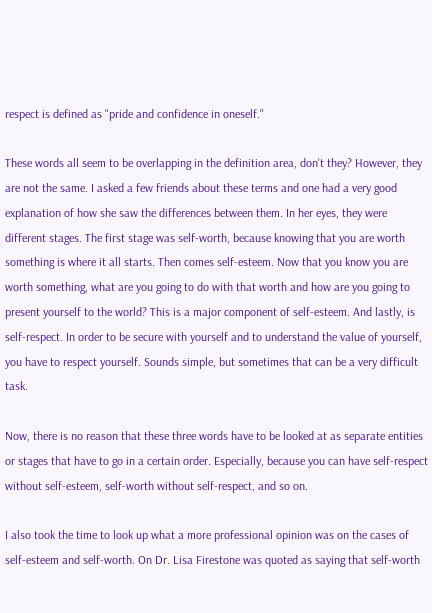respect is defined as "pride and confidence in oneself."

These words all seem to be overlapping in the definition area, don't they? However, they are not the same. I asked a few friends about these terms and one had a very good explanation of how she saw the differences between them. In her eyes, they were different stages. The first stage was self-worth, because knowing that you are worth something is where it all starts. Then comes self-esteem. Now that you know you are worth something, what are you going to do with that worth and how are you going to present yourself to the world? This is a major component of self-esteem. And lastly, is self-respect. In order to be secure with yourself and to understand the value of yourself, you have to respect yourself. Sounds simple, but sometimes that can be a very difficult task.

Now, there is no reason that these three words have to be looked at as separate entities or stages that have to go in a certain order. Especially, because you can have self-respect without self-esteem, self-worth without self-respect, and so on.

I also took the time to look up what a more professional opinion was on the cases of self-esteem and self-worth. On Dr. Lisa Firestone was quoted as saying that self-worth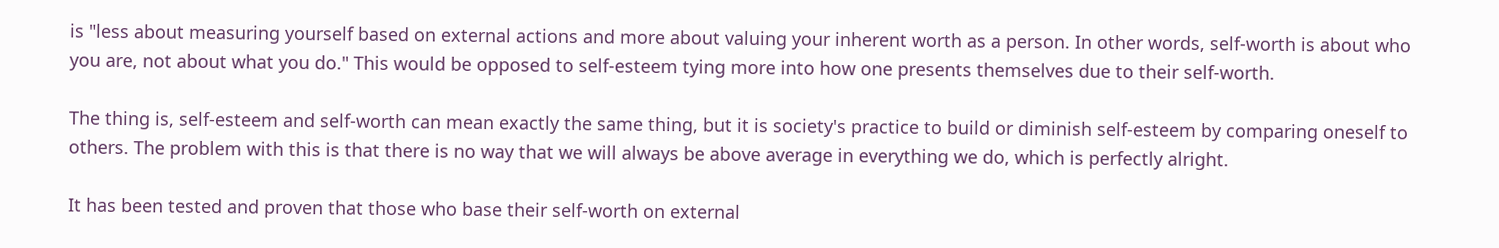is "less about measuring yourself based on external actions and more about valuing your inherent worth as a person. In other words, self-worth is about who you are, not about what you do." This would be opposed to self-esteem tying more into how one presents themselves due to their self-worth.

The thing is, self-esteem and self-worth can mean exactly the same thing, but it is society's practice to build or diminish self-esteem by comparing oneself to others. The problem with this is that there is no way that we will always be above average in everything we do, which is perfectly alright.

It has been tested and proven that those who base their self-worth on external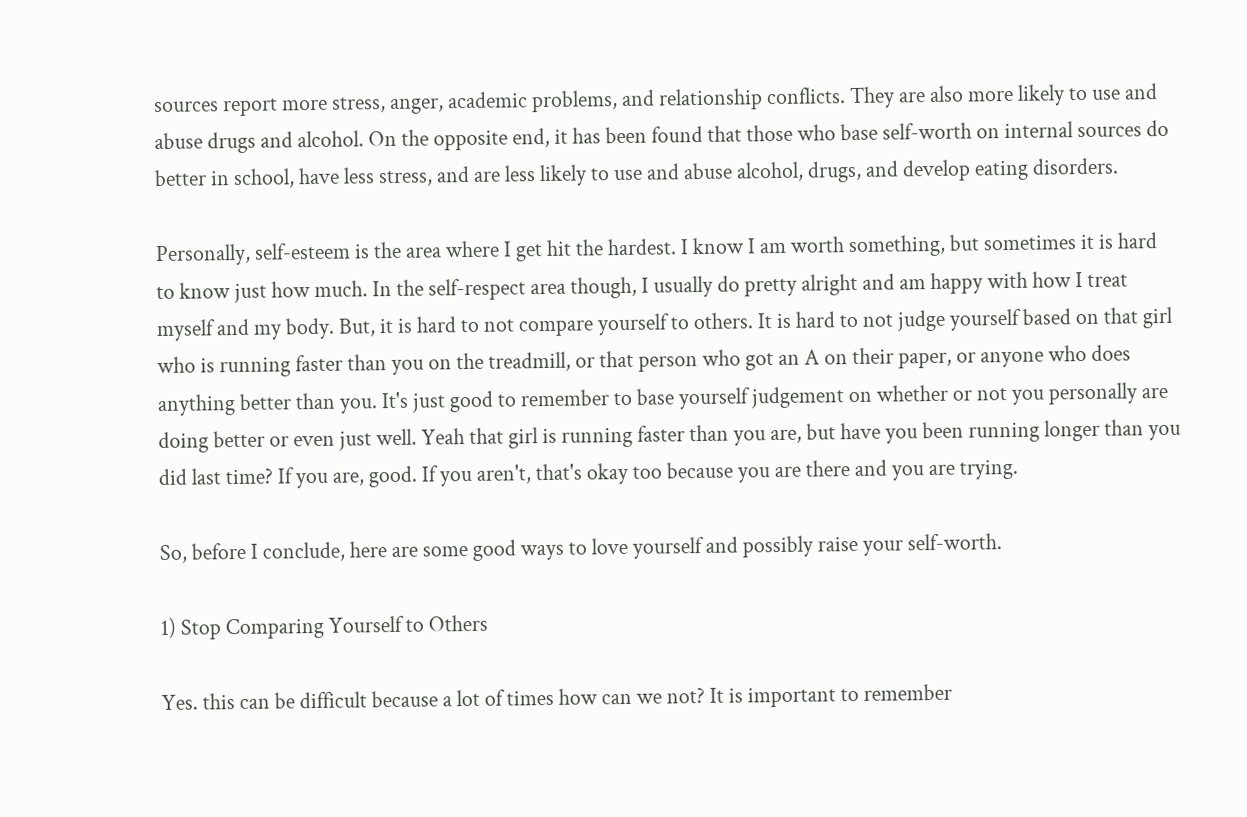sources report more stress, anger, academic problems, and relationship conflicts. They are also more likely to use and abuse drugs and alcohol. On the opposite end, it has been found that those who base self-worth on internal sources do better in school, have less stress, and are less likely to use and abuse alcohol, drugs, and develop eating disorders.

Personally, self-esteem is the area where I get hit the hardest. I know I am worth something, but sometimes it is hard to know just how much. In the self-respect area though, I usually do pretty alright and am happy with how I treat myself and my body. But, it is hard to not compare yourself to others. It is hard to not judge yourself based on that girl who is running faster than you on the treadmill, or that person who got an A on their paper, or anyone who does anything better than you. It's just good to remember to base yourself judgement on whether or not you personally are doing better or even just well. Yeah that girl is running faster than you are, but have you been running longer than you did last time? If you are, good. If you aren't, that's okay too because you are there and you are trying.

So, before I conclude, here are some good ways to love yourself and possibly raise your self-worth.

1) Stop Comparing Yourself to Others

Yes. this can be difficult because a lot of times how can we not? It is important to remember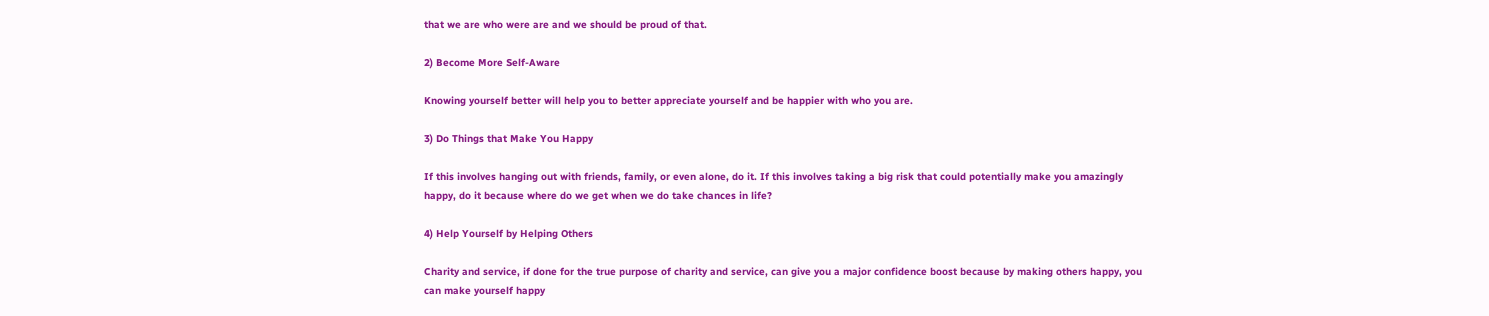that we are who were are and we should be proud of that.

2) Become More Self-Aware

Knowing yourself better will help you to better appreciate yourself and be happier with who you are.

3) Do Things that Make You Happy

If this involves hanging out with friends, family, or even alone, do it. If this involves taking a big risk that could potentially make you amazingly happy, do it because where do we get when we do take chances in life?

4) Help Yourself by Helping Others

Charity and service, if done for the true purpose of charity and service, can give you a major confidence boost because by making others happy, you can make yourself happy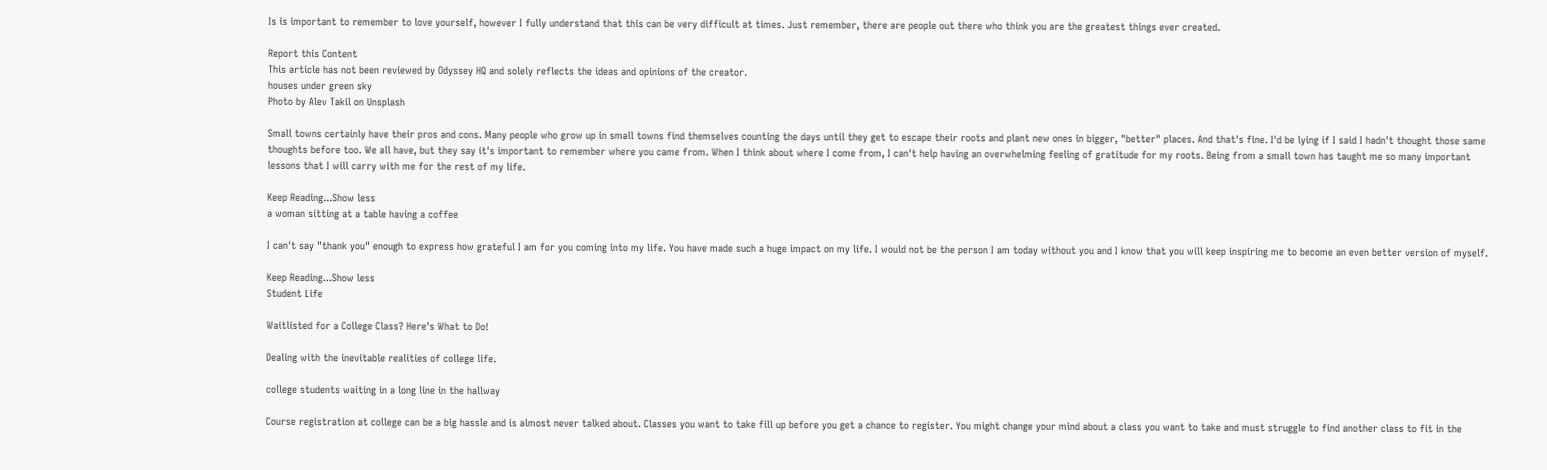Is is important to remember to love yourself, however I fully understand that this can be very difficult at times. Just remember, there are people out there who think you are the greatest things ever created.

Report this Content
This article has not been reviewed by Odyssey HQ and solely reflects the ideas and opinions of the creator.
houses under green sky
Photo by Alev Takil on Unsplash

Small towns certainly have their pros and cons. Many people who grow up in small towns find themselves counting the days until they get to escape their roots and plant new ones in bigger, "better" places. And that's fine. I'd be lying if I said I hadn't thought those same thoughts before too. We all have, but they say it's important to remember where you came from. When I think about where I come from, I can't help having an overwhelming feeling of gratitude for my roots. Being from a small town has taught me so many important lessons that I will carry with me for the rest of my life.

Keep Reading...Show less
a woman sitting at a table having a coffee

I can't say "thank you" enough to express how grateful I am for you coming into my life. You have made such a huge impact on my life. I would not be the person I am today without you and I know that you will keep inspiring me to become an even better version of myself.

Keep Reading...Show less
Student Life

Waitlisted for a College Class? Here's What to Do!

Dealing with the inevitable realities of college life.

college students waiting in a long line in the hallway

Course registration at college can be a big hassle and is almost never talked about. Classes you want to take fill up before you get a chance to register. You might change your mind about a class you want to take and must struggle to find another class to fit in the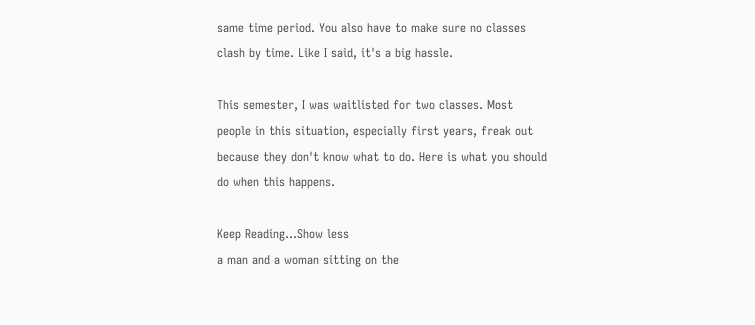same time period. You also have to make sure no classes clash by time. Like I said, it's a big hassle.

This semester, I was waitlisted for two classes. Most people in this situation, especially first years, freak out because they don't know what to do. Here is what you should do when this happens.

Keep Reading...Show less
a man and a woman sitting on the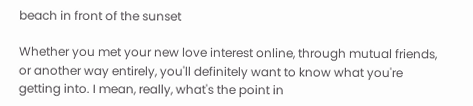beach in front of the sunset

Whether you met your new love interest online, through mutual friends, or another way entirely, you'll definitely want to know what you're getting into. I mean, really, what's the point in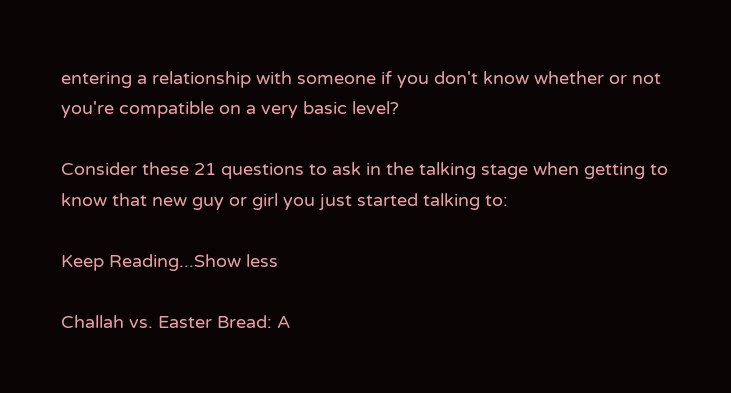entering a relationship with someone if you don't know whether or not you're compatible on a very basic level?

Consider these 21 questions to ask in the talking stage when getting to know that new guy or girl you just started talking to:

Keep Reading...Show less

Challah vs. Easter Bread: A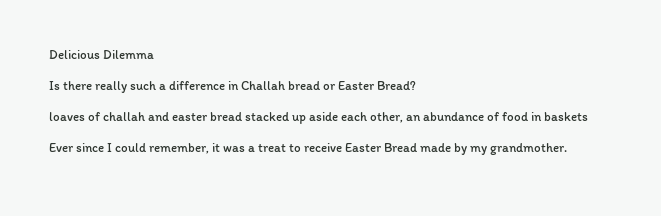Delicious Dilemma

Is there really such a difference in Challah bread or Easter Bread?

loaves of challah and easter bread stacked up aside each other, an abundance of food in baskets

Ever since I could remember, it was a treat to receive Easter Bread made by my grandmother.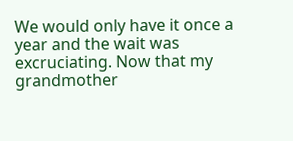We would only have it once a year and the wait was excruciating. Now that my grandmother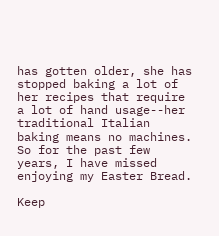has gotten older, she has stopped baking a lot of her recipes that require a lot of hand usage--her traditional Italian baking means no machines. So for the past few years, I have missed enjoying my Easter Bread.

Keep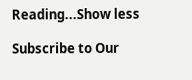Reading...Show less

Subscribe to Our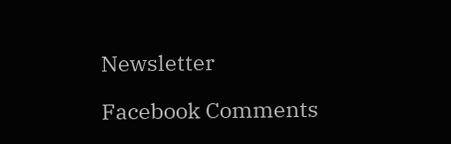Newsletter

Facebook Comments